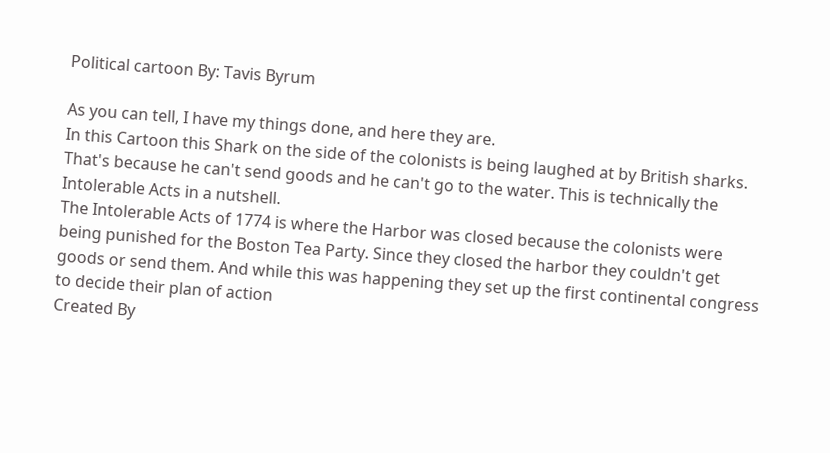Political cartoon By: Tavis Byrum

As you can tell, I have my things done, and here they are.
In this Cartoon this Shark on the side of the colonists is being laughed at by British sharks. That's because he can't send goods and he can't go to the water. This is technically the Intolerable Acts in a nutshell.
The Intolerable Acts of 1774 is where the Harbor was closed because the colonists were being punished for the Boston Tea Party. Since they closed the harbor they couldn't get goods or send them. And while this was happening they set up the first continental congress to decide their plan of action
Created By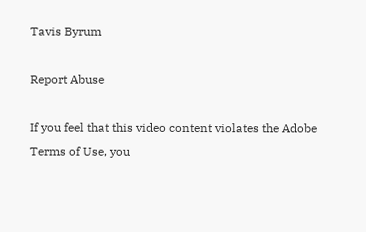Tavis Byrum

Report Abuse

If you feel that this video content violates the Adobe Terms of Use, you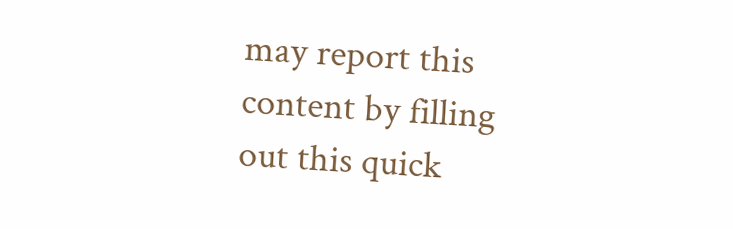may report this content by filling out this quick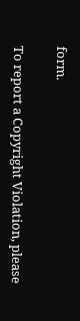form.

To report a Copyright Violation, please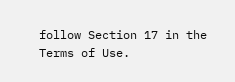follow Section 17 in the Terms of Use.